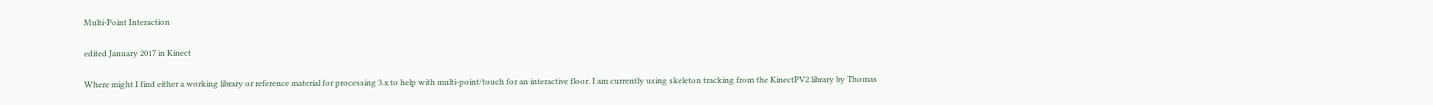Multi-Point Interaction

edited January 2017 in Kinect

Where might I find either a working library or reference material for processing 3.x to help with multi-point/touch for an interactive floor. I am currently using skeleton tracking from the KinectPV2 library by Thomas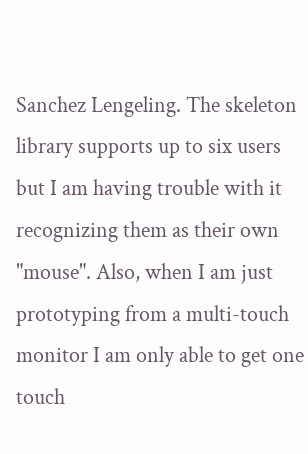Sanchez Lengeling. The skeleton library supports up to six users but I am having trouble with it recognizing them as their own "mouse". Also, when I am just prototyping from a multi-touch monitor I am only able to get one touch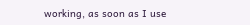working, as soon as I use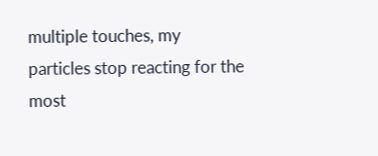multiple touches, my particles stop reacting for the most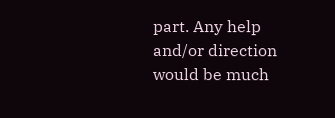part. Any help and/or direction would be much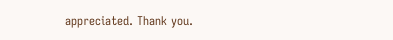appreciated. Thank you.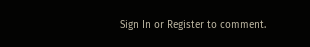Sign In or Register to comment.